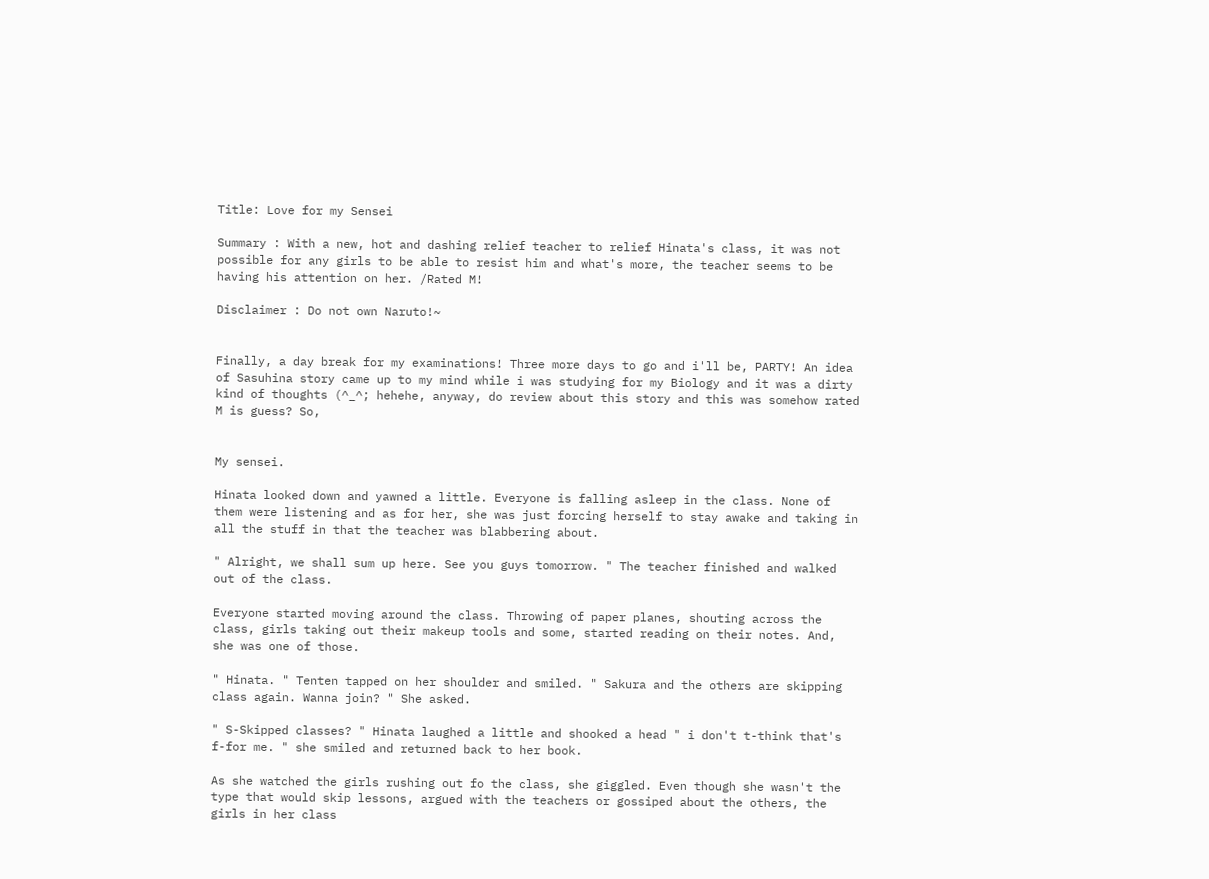Title: Love for my Sensei

Summary : With a new, hot and dashing relief teacher to relief Hinata's class, it was not possible for any girls to be able to resist him and what's more, the teacher seems to be having his attention on her. /Rated M!

Disclaimer : Do not own Naruto!~


Finally, a day break for my examinations! Three more days to go and i'll be, PARTY! An idea of Sasuhina story came up to my mind while i was studying for my Biology and it was a dirty kind of thoughts (^_^; hehehe, anyway, do review about this story and this was somehow rated M is guess? So,


My sensei.

Hinata looked down and yawned a little. Everyone is falling asleep in the class. None of them were listening and as for her, she was just forcing herself to stay awake and taking in all the stuff in that the teacher was blabbering about.

" Alright, we shall sum up here. See you guys tomorrow. " The teacher finished and walked out of the class.

Everyone started moving around the class. Throwing of paper planes, shouting across the class, girls taking out their makeup tools and some, started reading on their notes. And, she was one of those.

" Hinata. " Tenten tapped on her shoulder and smiled. " Sakura and the others are skipping class again. Wanna join? " She asked.

" S-Skipped classes? " Hinata laughed a little and shooked a head " i don't t-think that's f-for me. " she smiled and returned back to her book.

As she watched the girls rushing out fo the class, she giggled. Even though she wasn't the type that would skip lessons, argued with the teachers or gossiped about the others, the girls in her class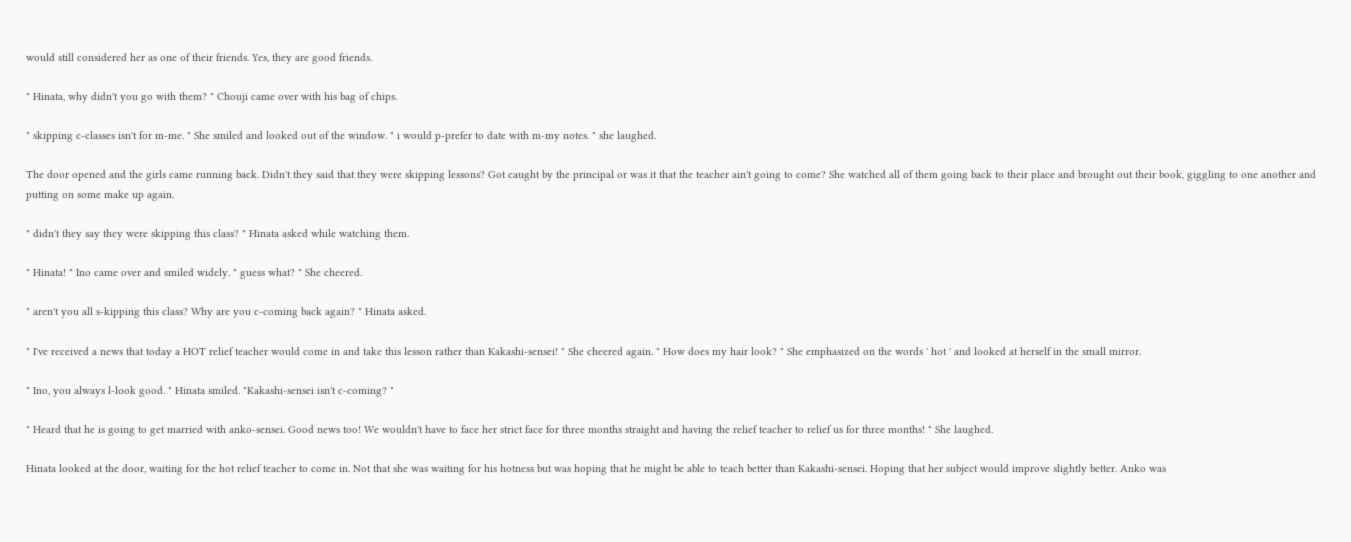would still considered her as one of their friends. Yes, they are good friends.

" Hinata, why didn't you go with them? " Chouji came over with his bag of chips.

" skipping c-classes isn't for m-me. " She smiled and looked out of the window. " i would p-prefer to date with m-my notes. " she laughed.

The door opened and the girls came running back. Didn't they said that they were skipping lessons? Got caught by the principal or was it that the teacher ain't going to come? She watched all of them going back to their place and brought out their book, giggling to one another and putting on some make up again.

" didn't they say they were skipping this class? " Hinata asked while watching them.

" Hinata! " Ino came over and smiled widely. " guess what? " She cheered.

" aren't you all s-kipping this class? Why are you c-coming back again? " Hinata asked.

" I've received a news that today a HOT relief teacher would come in and take this lesson rather than Kakashi-sensei! " She cheered again. " How does my hair look? " She emphasized on the words ' hot ' and looked at herself in the small mirror.

" Ino, you always l-look good. " Hinata smiled. "Kakashi-sensei isn't c-coming? "

" Heard that he is going to get married with anko-sensei. Good news too! We wouldn't have to face her strict face for three months straight and having the relief teacher to relief us for three months! " She laughed.

Hinata looked at the door, waiting for the hot relief teacher to come in. Not that she was waiting for his hotness but was hoping that he might be able to teach better than Kakashi-sensei. Hoping that her subject would improve slightly better. Anko was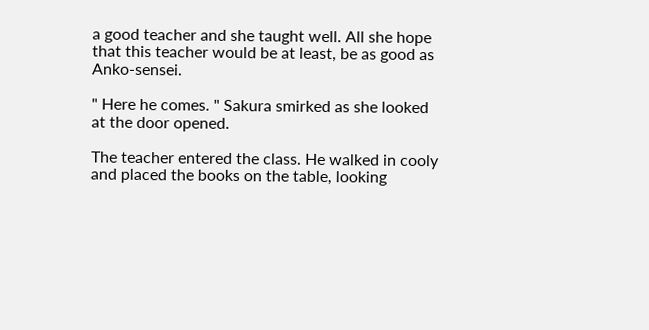a good teacher and she taught well. All she hope that this teacher would be at least, be as good as Anko-sensei.

" Here he comes. " Sakura smirked as she looked at the door opened.

The teacher entered the class. He walked in cooly and placed the books on the table, looking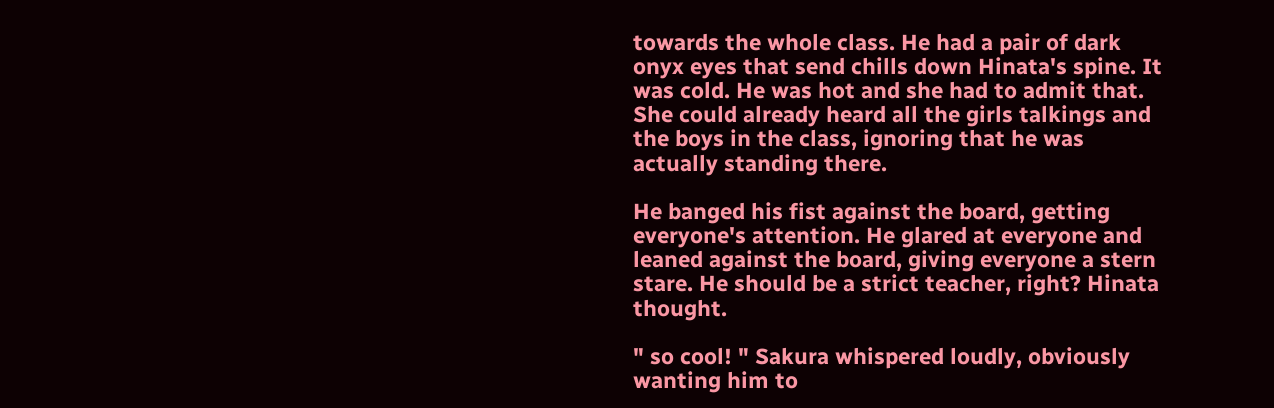towards the whole class. He had a pair of dark onyx eyes that send chills down Hinata's spine. It was cold. He was hot and she had to admit that. She could already heard all the girls talkings and the boys in the class, ignoring that he was actually standing there.

He banged his fist against the board, getting everyone's attention. He glared at everyone and leaned against the board, giving everyone a stern stare. He should be a strict teacher, right? Hinata thought.

" so cool! " Sakura whispered loudly, obviously wanting him to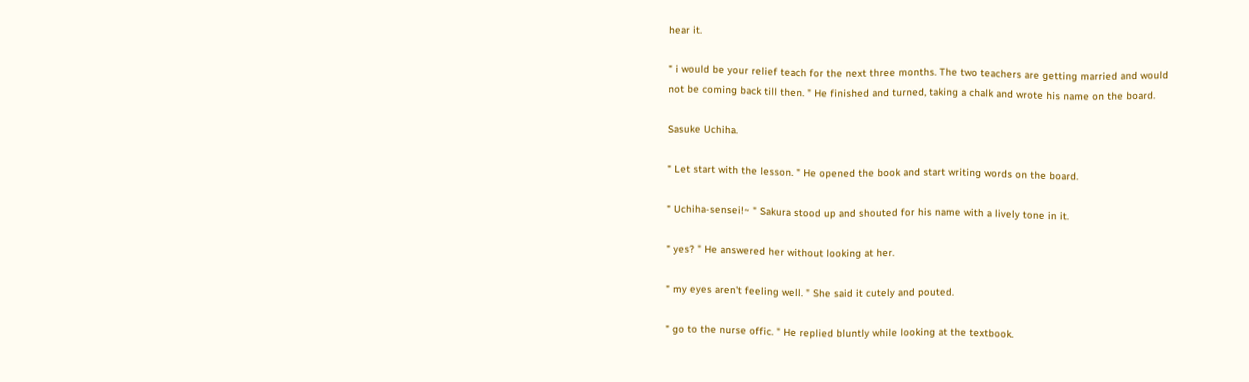hear it.

" i would be your relief teach for the next three months. The two teachers are getting married and would not be coming back till then. " He finished and turned, taking a chalk and wrote his name on the board.

Sasuke Uchiha.

" Let start with the lesson. " He opened the book and start writing words on the board.

" Uchiha-sensei!~ " Sakura stood up and shouted for his name with a lively tone in it.

" yes? " He answered her without looking at her.

" my eyes aren't feeling well. " She said it cutely and pouted.

" go to the nurse offic. " He replied bluntly while looking at the textbook.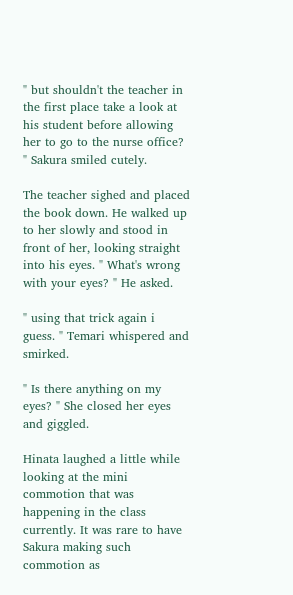" but shouldn't the teacher in the first place take a look at his student before allowing her to go to the nurse office? " Sakura smiled cutely.

The teacher sighed and placed the book down. He walked up to her slowly and stood in front of her, looking straight into his eyes. " What's wrong with your eyes? " He asked.

" using that trick again i guess. " Temari whispered and smirked.

" Is there anything on my eyes? " She closed her eyes and giggled.

Hinata laughed a little while looking at the mini commotion that was happening in the class currently. It was rare to have Sakura making such commotion as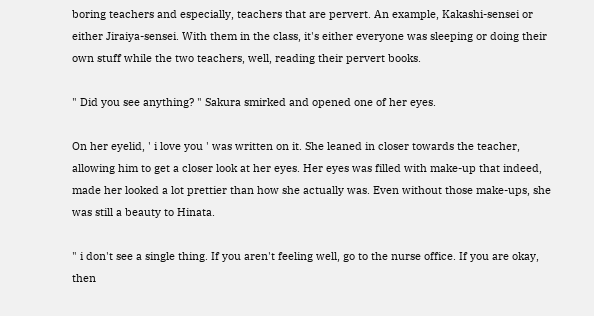boring teachers and especially, teachers that are pervert. An example, Kakashi-sensei or either Jiraiya-sensei. With them in the class, it's either everyone was sleeping or doing their own stuff while the two teachers, well, reading their pervert books.

" Did you see anything? " Sakura smirked and opened one of her eyes.

On her eyelid, ' i love you ' was written on it. She leaned in closer towards the teacher, allowing him to get a closer look at her eyes. Her eyes was filled with make-up that indeed, made her looked a lot prettier than how she actually was. Even without those make-ups, she was still a beauty to Hinata.

" i don't see a single thing. If you aren't feeling well, go to the nurse office. If you are okay, then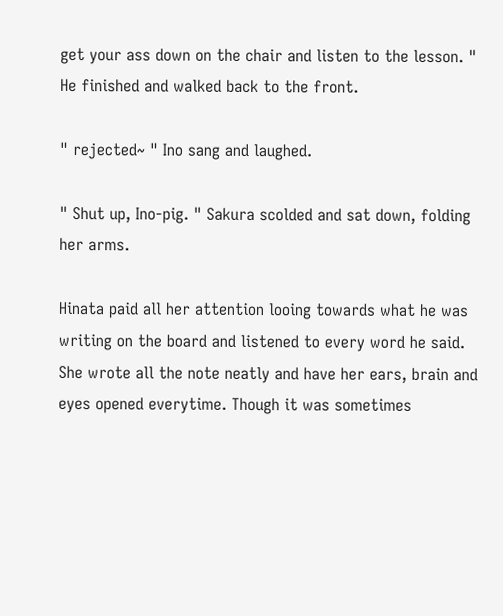get your ass down on the chair and listen to the lesson. " He finished and walked back to the front.

" rejected~ " Ino sang and laughed.

" Shut up, Ino-pig. " Sakura scolded and sat down, folding her arms.

Hinata paid all her attention looing towards what he was writing on the board and listened to every word he said. She wrote all the note neatly and have her ears, brain and eyes opened everytime. Though it was sometimes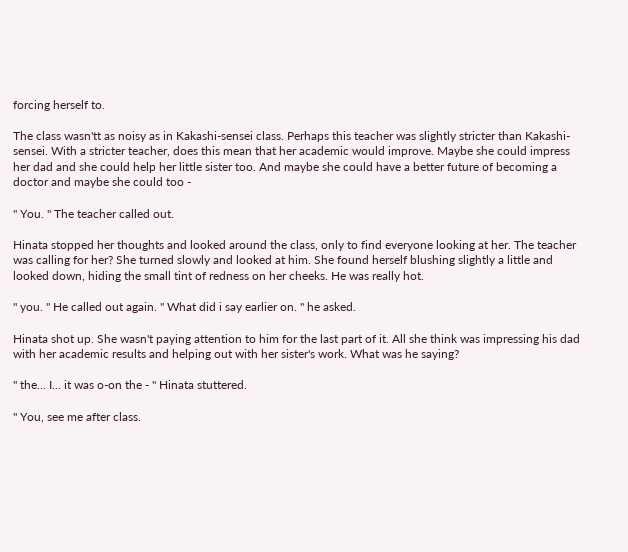forcing herself to.

The class wasn'tt as noisy as in Kakashi-sensei class. Perhaps this teacher was slightly stricter than Kakashi-sensei. With a stricter teacher, does this mean that her academic would improve. Maybe she could impress her dad and she could help her little sister too. And maybe she could have a better future of becoming a doctor and maybe she could too -

" You. " The teacher called out.

Hinata stopped her thoughts and looked around the class, only to find everyone looking at her. The teacher was calling for her? She turned slowly and looked at him. She found herself blushing slightly a little and looked down, hiding the small tint of redness on her cheeks. He was really hot.

" you. " He called out again. " What did i say earlier on. " he asked.

Hinata shot up. She wasn't paying attention to him for the last part of it. All she think was impressing his dad with her academic results and helping out with her sister's work. What was he saying?

" the... I... it was o-on the - " Hinata stuttered.

" You, see me after class.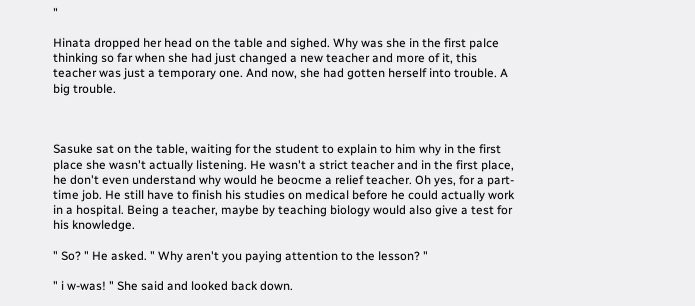"

Hinata dropped her head on the table and sighed. Why was she in the first palce thinking so far when she had just changed a new teacher and more of it, this teacher was just a temporary one. And now, she had gotten herself into trouble. A big trouble.



Sasuke sat on the table, waiting for the student to explain to him why in the first place she wasn't actually listening. He wasn't a strict teacher and in the first place, he don't even understand why would he beocme a relief teacher. Oh yes, for a part-time job. He still have to finish his studies on medical before he could actually work in a hospital. Being a teacher, maybe by teaching biology would also give a test for his knowledge.

" So? " He asked. " Why aren't you paying attention to the lesson? "

" i w-was! " She said and looked back down.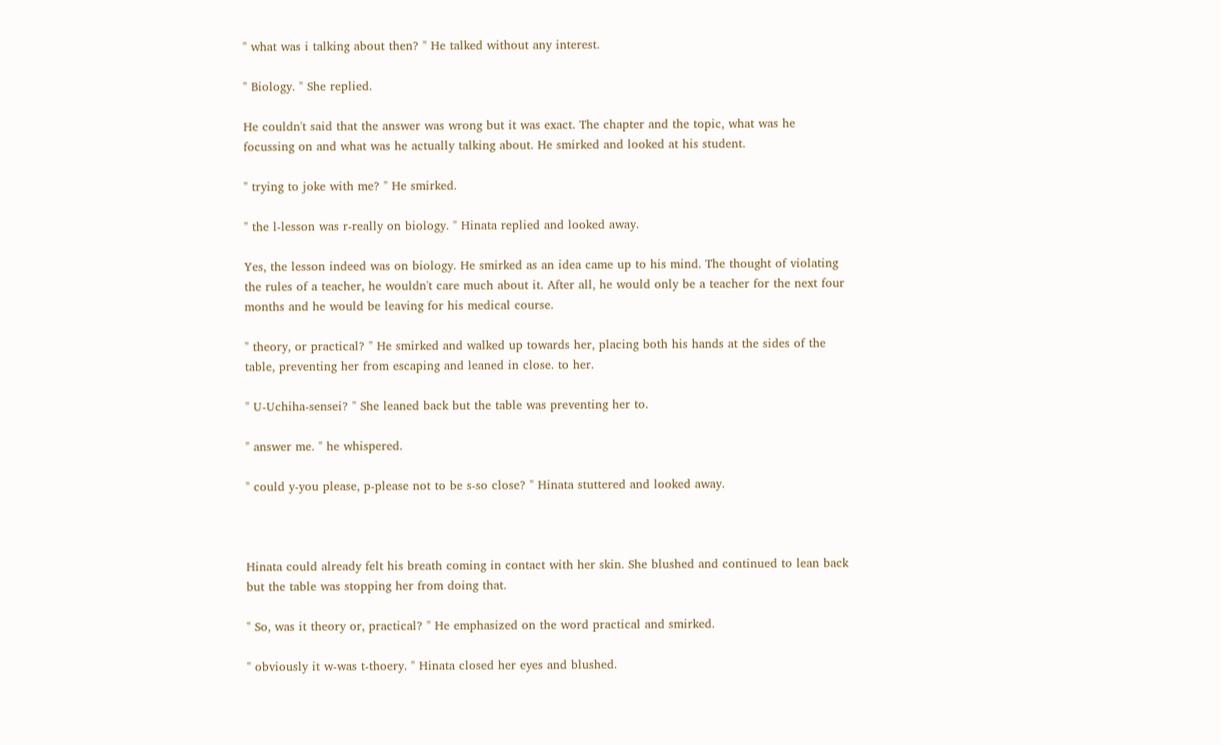" what was i talking about then? " He talked without any interest.

" Biology. " She replied.

He couldn't said that the answer was wrong but it was exact. The chapter and the topic, what was he focussing on and what was he actually talking about. He smirked and looked at his student.

" trying to joke with me? " He smirked.

" the l-lesson was r-really on biology. " Hinata replied and looked away.

Yes, the lesson indeed was on biology. He smirked as an idea came up to his mind. The thought of violating the rules of a teacher, he wouldn't care much about it. After all, he would only be a teacher for the next four months and he would be leaving for his medical course.

" theory, or practical? " He smirked and walked up towards her, placing both his hands at the sides of the table, preventing her from escaping and leaned in close. to her.

" U-Uchiha-sensei? " She leaned back but the table was preventing her to.

" answer me. " he whispered.

" could y-you please, p-please not to be s-so close? " Hinata stuttered and looked away.



Hinata could already felt his breath coming in contact with her skin. She blushed and continued to lean back but the table was stopping her from doing that.

" So, was it theory or, practical? " He emphasized on the word practical and smirked.

" obviously it w-was t-thoery. " Hinata closed her eyes and blushed.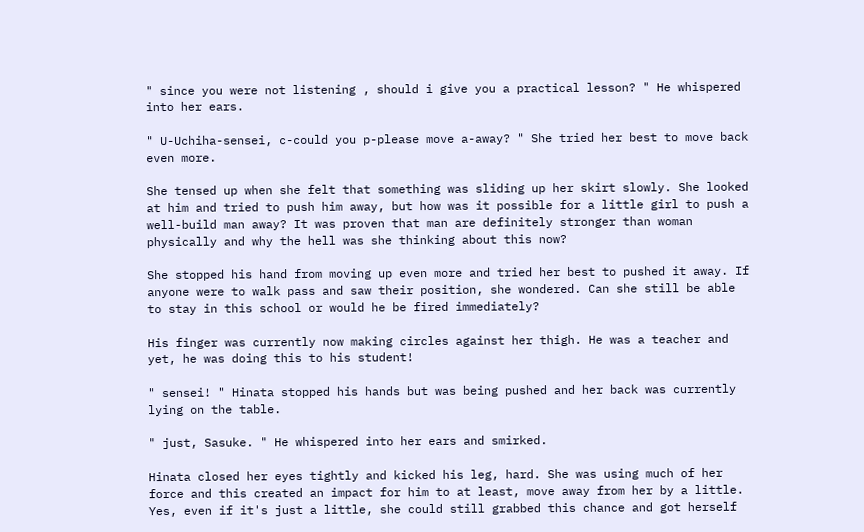" since you were not listening , should i give you a practical lesson? " He whispered into her ears.

" U-Uchiha-sensei, c-could you p-please move a-away? " She tried her best to move back even more.

She tensed up when she felt that something was sliding up her skirt slowly. She looked at him and tried to push him away, but how was it possible for a little girl to push a well-build man away? It was proven that man are definitely stronger than woman physically and why the hell was she thinking about this now?

She stopped his hand from moving up even more and tried her best to pushed it away. If anyone were to walk pass and saw their position, she wondered. Can she still be able to stay in this school or would he be fired immediately?

His finger was currently now making circles against her thigh. He was a teacher and yet, he was doing this to his student!

" sensei! " Hinata stopped his hands but was being pushed and her back was currently lying on the table.

" just, Sasuke. " He whispered into her ears and smirked.

Hinata closed her eyes tightly and kicked his leg, hard. She was using much of her force and this created an impact for him to at least, move away from her by a little. Yes, even if it's just a little, she could still grabbed this chance and got herself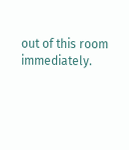out of this room immediately.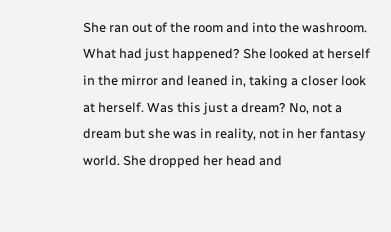She ran out of the room and into the washroom. What had just happened? She looked at herself in the mirror and leaned in, taking a closer look at herself. Was this just a dream? No, not a dream but she was in reality, not in her fantasy world. She dropped her head and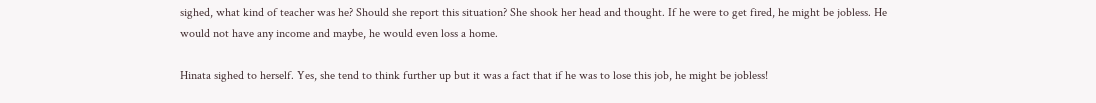sighed, what kind of teacher was he? Should she report this situation? She shook her head and thought. If he were to get fired, he might be jobless. He would not have any income and maybe, he would even loss a home.

Hinata sighed to herself. Yes, she tend to think further up but it was a fact that if he was to lose this job, he might be jobless!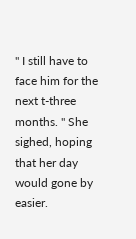" I still have to face him for the next t-three months. " She sighed, hoping that her day would gone by easier.